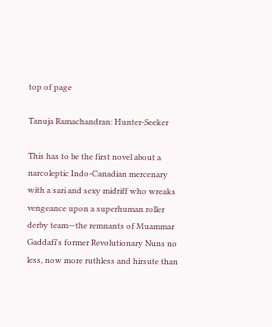top of page

Tanuja Ramachandran: Hunter-Seeker

This has to be the first novel about a narcoleptic Indo-Canadian mercenary with a sari and sexy midriff who wreaks vengeance upon a superhuman roller derby team—the remnants of Muammar Gaddafi's former Revolutionary Nuns no less, now more ruthless and hirsute than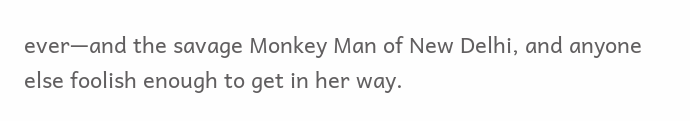ever—and the savage Monkey Man of New Delhi, and anyone else foolish enough to get in her way.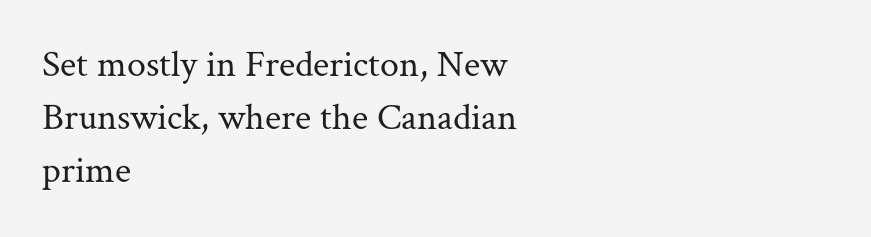Set mostly in Fredericton, New Brunswick, where the Canadian prime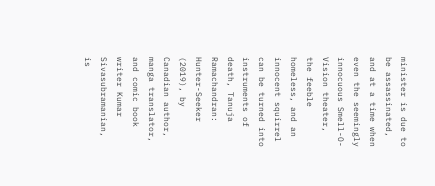minister is due to be assassinated, and at a time when even the seemingly innocuous Smell-O-Vision theater, the feeble homeless, and an innocent squirrel can be turned into instruments of death, Tanuja Ramachandran: Hunter-Seeker (2019), by Canadian author, manga translator, and comic book writer Kumar Sivasubramanian, is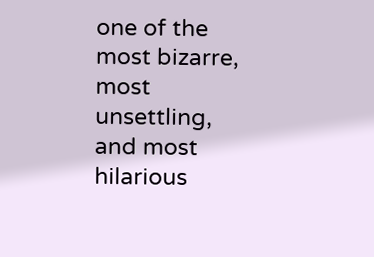one of the most bizarre, most unsettling, and most hilarious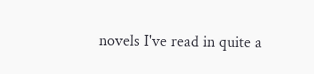novels I've read in quite a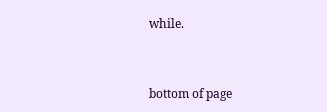while.


bottom of page